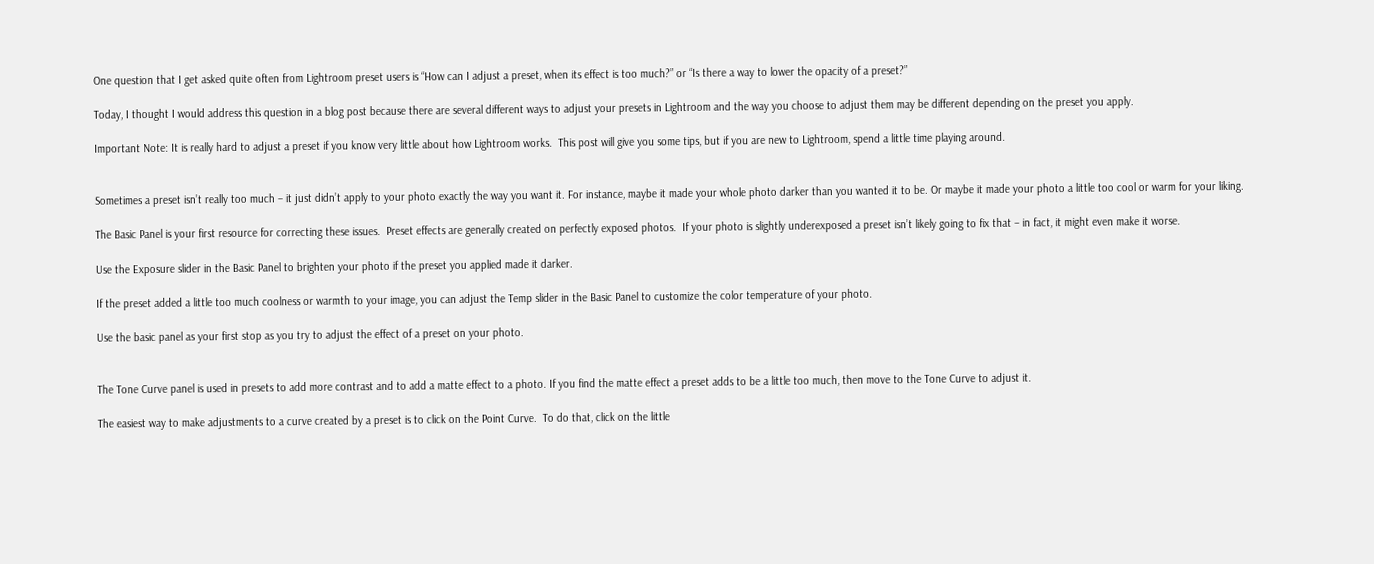One question that I get asked quite often from Lightroom preset users is “How can I adjust a preset, when its effect is too much?” or “Is there a way to lower the opacity of a preset?”

Today, I thought I would address this question in a blog post because there are several different ways to adjust your presets in Lightroom and the way you choose to adjust them may be different depending on the preset you apply.

Important Note: It is really hard to adjust a preset if you know very little about how Lightroom works.  This post will give you some tips, but if you are new to Lightroom, spend a little time playing around.


Sometimes a preset isn’t really too much – it just didn’t apply to your photo exactly the way you want it. For instance, maybe it made your whole photo darker than you wanted it to be. Or maybe it made your photo a little too cool or warm for your liking.

The Basic Panel is your first resource for correcting these issues.  Preset effects are generally created on perfectly exposed photos.  If your photo is slightly underexposed a preset isn’t likely going to fix that – in fact, it might even make it worse.

Use the Exposure slider in the Basic Panel to brighten your photo if the preset you applied made it darker.

If the preset added a little too much coolness or warmth to your image, you can adjust the Temp slider in the Basic Panel to customize the color temperature of your photo.

Use the basic panel as your first stop as you try to adjust the effect of a preset on your photo.


The Tone Curve panel is used in presets to add more contrast and to add a matte effect to a photo. If you find the matte effect a preset adds to be a little too much, then move to the Tone Curve to adjust it.

The easiest way to make adjustments to a curve created by a preset is to click on the Point Curve.  To do that, click on the little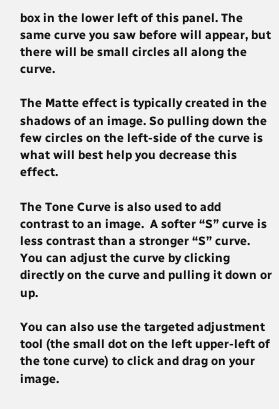box in the lower left of this panel. The same curve you saw before will appear, but there will be small circles all along the curve.

The Matte effect is typically created in the shadows of an image. So pulling down the few circles on the left-side of the curve is what will best help you decrease this effect.

The Tone Curve is also used to add contrast to an image.  A softer “S” curve is less contrast than a stronger “S” curve. You can adjust the curve by clicking directly on the curve and pulling it down or up.

You can also use the targeted adjustment tool (the small dot on the left upper-left of the tone curve) to click and drag on your image.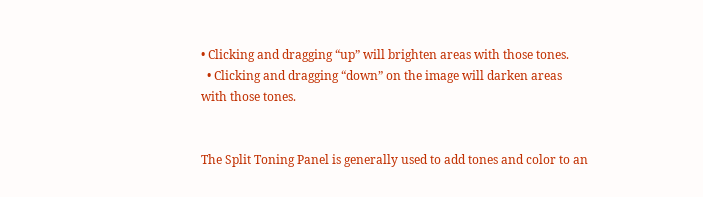• Clicking and dragging “up” will brighten areas with those tones.
  • Clicking and dragging “down” on the image will darken areas with those tones.


The Split Toning Panel is generally used to add tones and color to an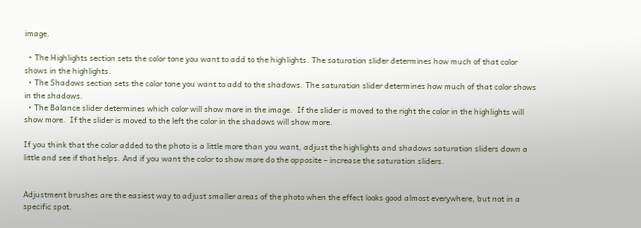image.

  • The Highlights section sets the color tone you want to add to the highlights. The saturation slider determines how much of that color shows in the highlights.
  • The Shadows section sets the color tone you want to add to the shadows. The saturation slider determines how much of that color shows in the shadows.
  • The Balance slider determines which color will show more in the image.  If the slider is moved to the right the color in the highlights will show more.  If the slider is moved to the left the color in the shadows will show more.

If you think that the color added to the photo is a little more than you want, adjust the highlights and shadows saturation sliders down a little and see if that helps. And if you want the color to show more do the opposite – increase the saturation sliders.


Adjustment brushes are the easiest way to adjust smaller areas of the photo when the effect looks good almost everywhere, but not in a specific spot.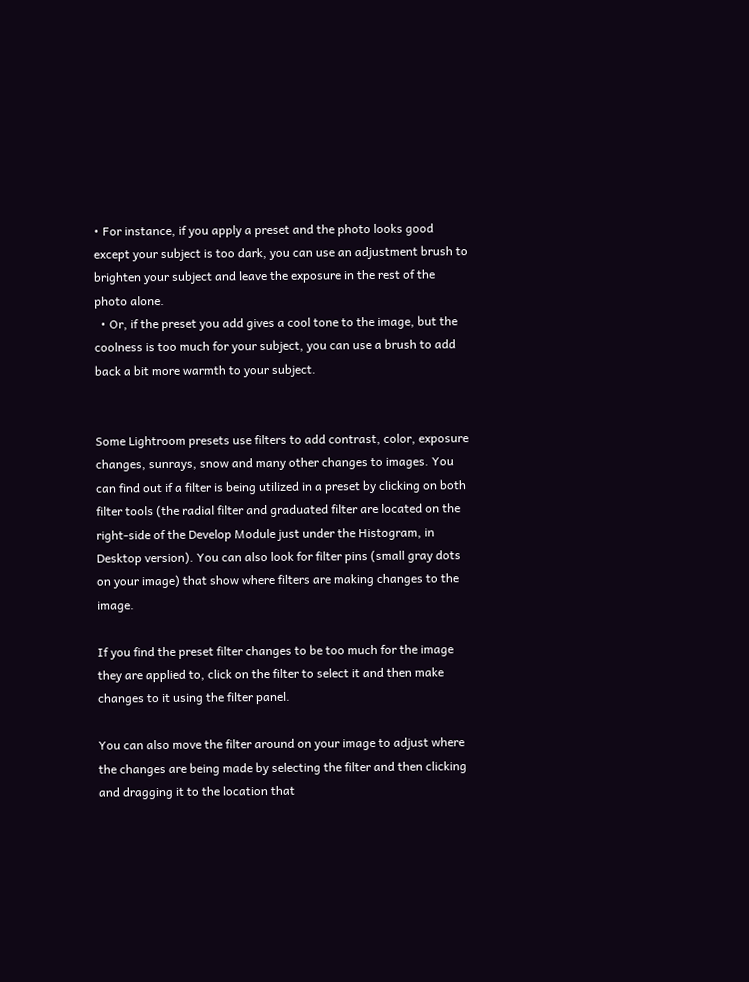• For instance, if you apply a preset and the photo looks good except your subject is too dark, you can use an adjustment brush to brighten your subject and leave the exposure in the rest of the photo alone.
  • Or, if the preset you add gives a cool tone to the image, but the coolness is too much for your subject, you can use a brush to add back a bit more warmth to your subject.


Some Lightroom presets use filters to add contrast, color, exposure changes, sunrays, snow and many other changes to images. You can find out if a filter is being utilized in a preset by clicking on both filter tools (the radial filter and graduated filter are located on the right-side of the Develop Module just under the Histogram, in Desktop version). You can also look for filter pins (small gray dots on your image) that show where filters are making changes to the image.

If you find the preset filter changes to be too much for the image they are applied to, click on the filter to select it and then make changes to it using the filter panel.

You can also move the filter around on your image to adjust where the changes are being made by selecting the filter and then clicking and dragging it to the location that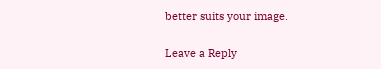better suits your image.

Leave a Reply